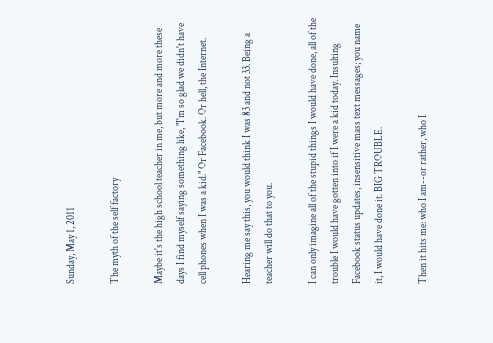Sunday, May 1, 2011

The myth of the self factory

Maybe it's the high school teacher in me, but more and more these days I find myself saying something like, "I'm so glad we didn't have cell phones when I was a kid." Or Facebook. Or hell, the Internet.

Hearing me say this, you would think I was 83 and not 33. Being a teacher will do that to you.

I can only imagine all of the stupid things I would have done, all of the trouble I would have gotten into if I were a kid today. Insulting Facebook status updates, insensitive mass text messages; you name it, I would have done it. BIG TROUBLE.

Then it hits me: who I am--or rather, who I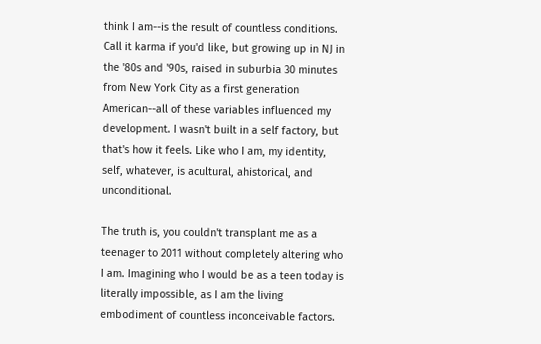think I am--is the result of countless conditions. Call it karma if you'd like, but growing up in NJ in the '80s and '90s, raised in suburbia 30 minutes from New York City as a first generation American--all of these variables influenced my development. I wasn't built in a self factory, but that's how it feels. Like who I am, my identity, self, whatever, is acultural, ahistorical, and unconditional.

The truth is, you couldn't transplant me as a teenager to 2011 without completely altering who I am. Imagining who I would be as a teen today is literally impossible, as I am the living embodiment of countless inconceivable factors.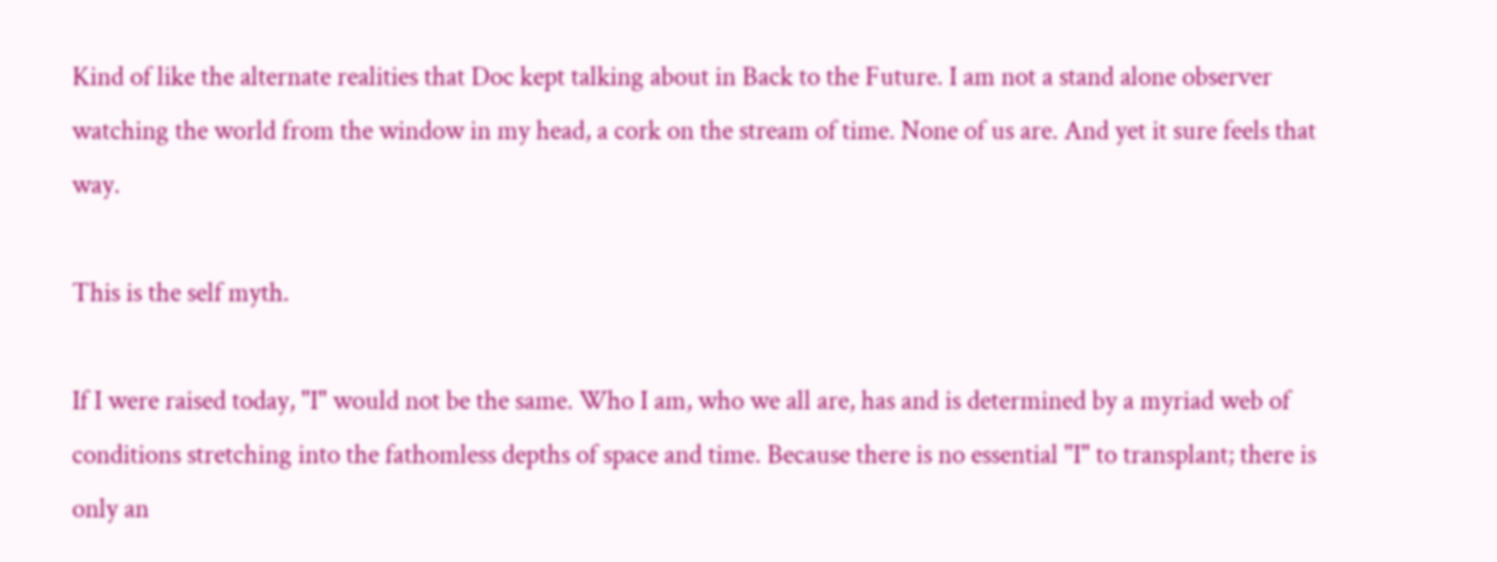Kind of like the alternate realities that Doc kept talking about in Back to the Future. I am not a stand alone observer watching the world from the window in my head, a cork on the stream of time. None of us are. And yet it sure feels that way.

This is the self myth.

If I were raised today, "I" would not be the same. Who I am, who we all are, has and is determined by a myriad web of conditions stretching into the fathomless depths of space and time. Because there is no essential "I" to transplant; there is only an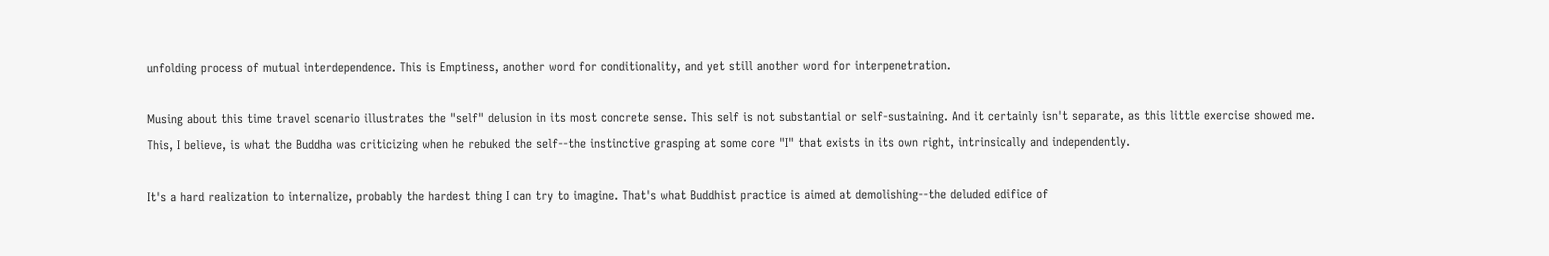unfolding process of mutual interdependence. This is Emptiness, another word for conditionality, and yet still another word for interpenetration.

Musing about this time travel scenario illustrates the "self" delusion in its most concrete sense. This self is not substantial or self-sustaining. And it certainly isn't separate, as this little exercise showed me. This, I believe, is what the Buddha was criticizing when he rebuked the self--the instinctive grasping at some core "I" that exists in its own right, intrinsically and independently.

It's a hard realization to internalize, probably the hardest thing I can try to imagine. That's what Buddhist practice is aimed at demolishing--the deluded edifice of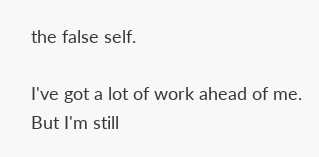the false self.

I've got a lot of work ahead of me. But I'm still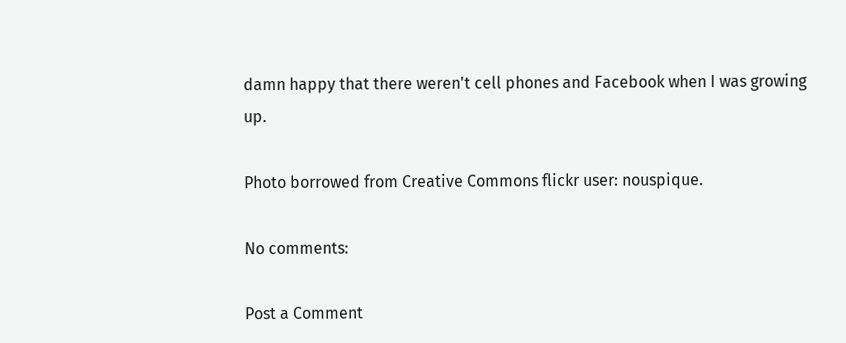damn happy that there weren't cell phones and Facebook when I was growing up.

Photo borrowed from Creative Commons flickr user: nouspique.

No comments:

Post a Comment